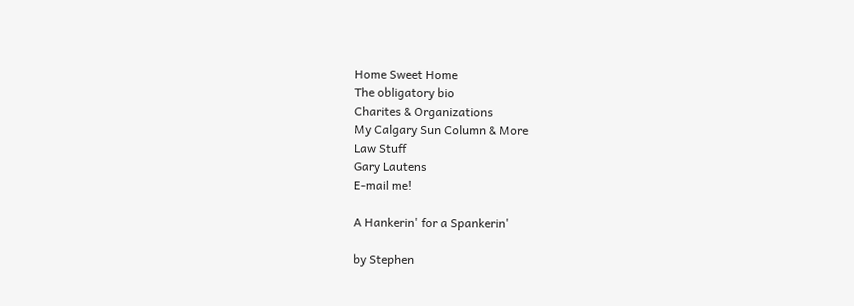Home Sweet Home
The obligatory bio
Charites & Organizations
My Calgary Sun Column & More
Law Stuff
Gary Lautens
E-mail me!

A Hankerin' for a Spankerin'

by Stephen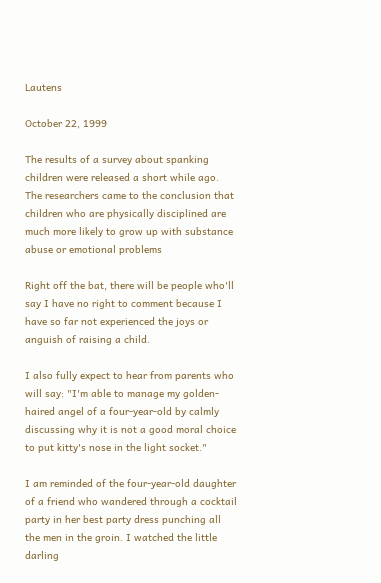Lautens

October 22, 1999

The results of a survey about spanking children were released a short while ago. The researchers came to the conclusion that children who are physically disciplined are much more likely to grow up with substance abuse or emotional problems

Right off the bat, there will be people who'll say I have no right to comment because I have so far not experienced the joys or anguish of raising a child.

I also fully expect to hear from parents who will say: "I'm able to manage my golden-haired angel of a four-year-old by calmly discussing why it is not a good moral choice to put kitty's nose in the light socket."

I am reminded of the four-year-old daughter of a friend who wandered through a cocktail party in her best party dress punching all the men in the groin. I watched the little darling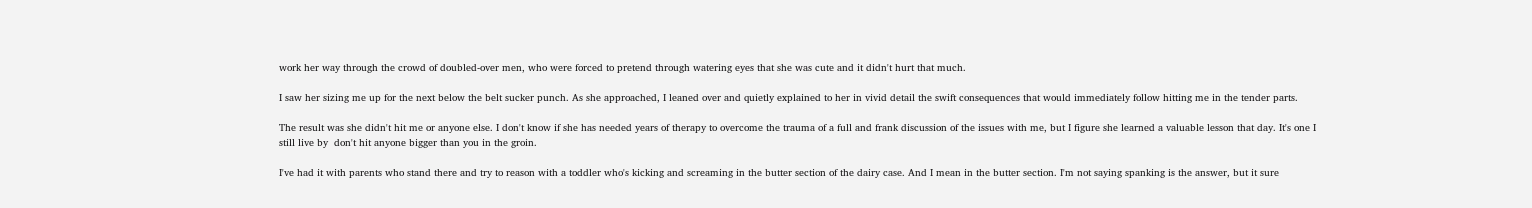work her way through the crowd of doubled-over men, who were forced to pretend through watering eyes that she was cute and it didn't hurt that much.

I saw her sizing me up for the next below the belt sucker punch. As she approached, I leaned over and quietly explained to her in vivid detail the swift consequences that would immediately follow hitting me in the tender parts.

The result was she didn't hit me or anyone else. I don't know if she has needed years of therapy to overcome the trauma of a full and frank discussion of the issues with me, but I figure she learned a valuable lesson that day. It's one I still live by  don't hit anyone bigger than you in the groin.

I've had it with parents who stand there and try to reason with a toddler who's kicking and screaming in the butter section of the dairy case. And I mean in the butter section. I'm not saying spanking is the answer, but it sure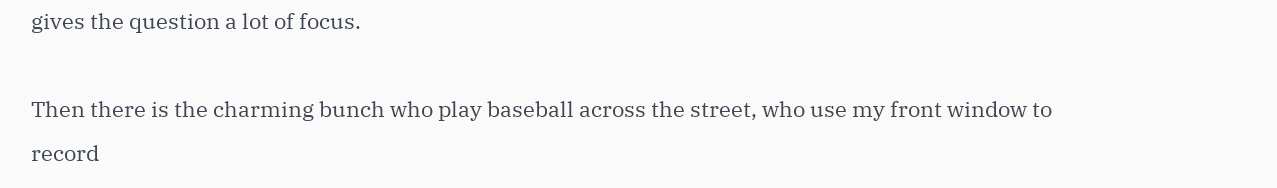gives the question a lot of focus.

Then there is the charming bunch who play baseball across the street, who use my front window to record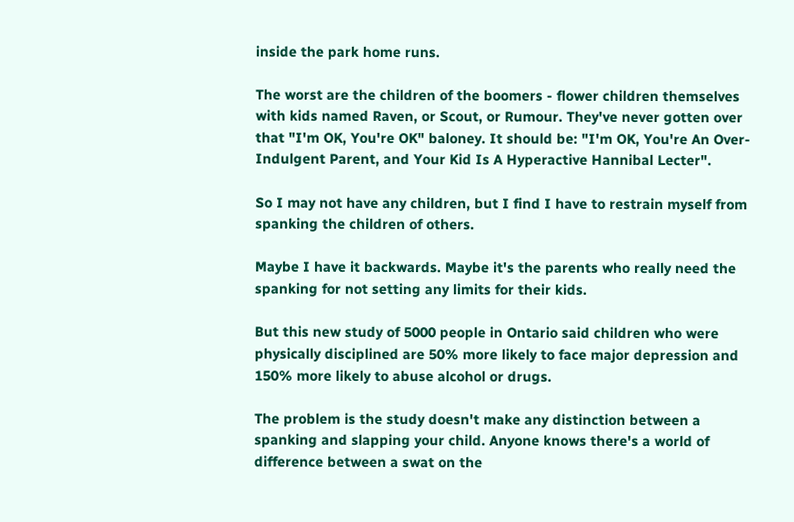inside the park home runs.

The worst are the children of the boomers - flower children themselves with kids named Raven, or Scout, or Rumour. They've never gotten over that "I'm OK, You're OK" baloney. It should be: "I'm OK, You're An Over-Indulgent Parent, and Your Kid Is A Hyperactive Hannibal Lecter".

So I may not have any children, but I find I have to restrain myself from spanking the children of others.

Maybe I have it backwards. Maybe it's the parents who really need the spanking for not setting any limits for their kids.

But this new study of 5000 people in Ontario said children who were physically disciplined are 50% more likely to face major depression and 150% more likely to abuse alcohol or drugs.

The problem is the study doesn't make any distinction between a spanking and slapping your child. Anyone knows there's a world of difference between a swat on the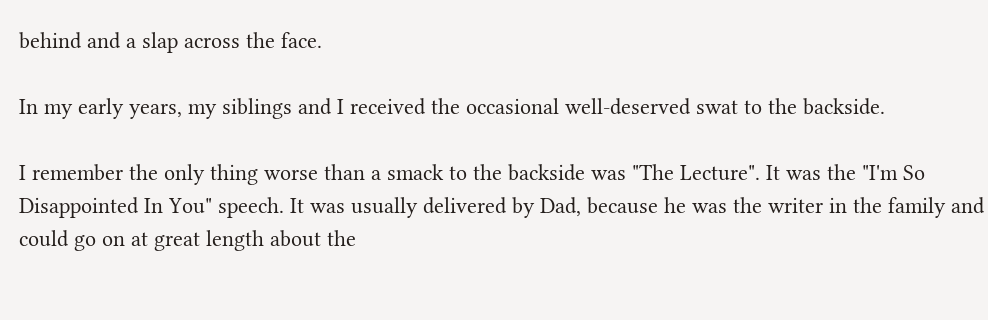behind and a slap across the face.

In my early years, my siblings and I received the occasional well-deserved swat to the backside.

I remember the only thing worse than a smack to the backside was "The Lecture". It was the "I'm So Disappointed In You" speech. It was usually delivered by Dad, because he was the writer in the family and could go on at great length about the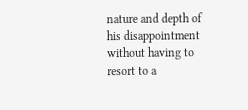nature and depth of his disappointment without having to resort to a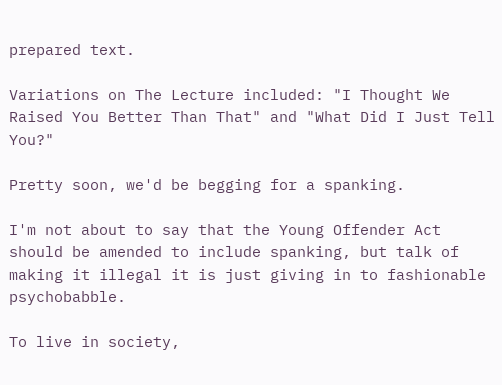prepared text.

Variations on The Lecture included: "I Thought We Raised You Better Than That" and "What Did I Just Tell You?"

Pretty soon, we'd be begging for a spanking.

I'm not about to say that the Young Offender Act should be amended to include spanking, but talk of making it illegal it is just giving in to fashionable psychobabble.

To live in society,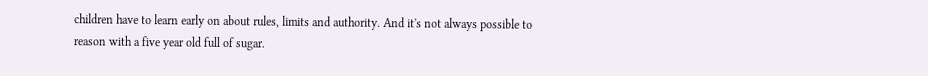children have to learn early on about rules, limits and authority. And it's not always possible to reason with a five year old full of sugar.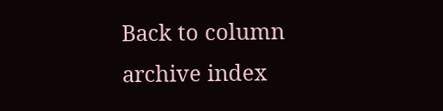Back to column archive index